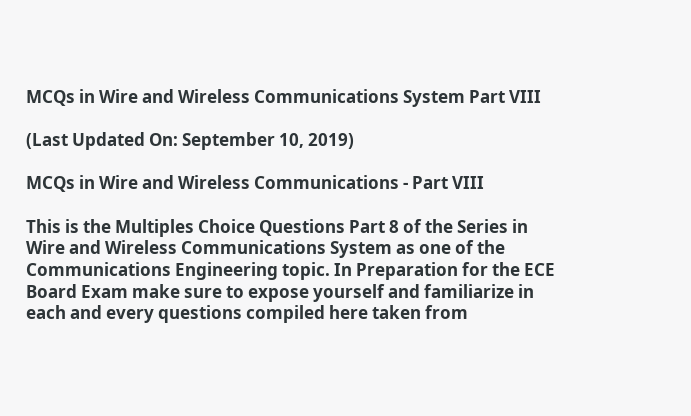MCQs in Wire and Wireless Communications System Part VIII

(Last Updated On: September 10, 2019)

MCQs in Wire and Wireless Communications - Part VIII

This is the Multiples Choice Questions Part 8 of the Series in Wire and Wireless Communications System as one of the Communications Engineering topic. In Preparation for the ECE Board Exam make sure to expose yourself and familiarize in each and every questions compiled here taken from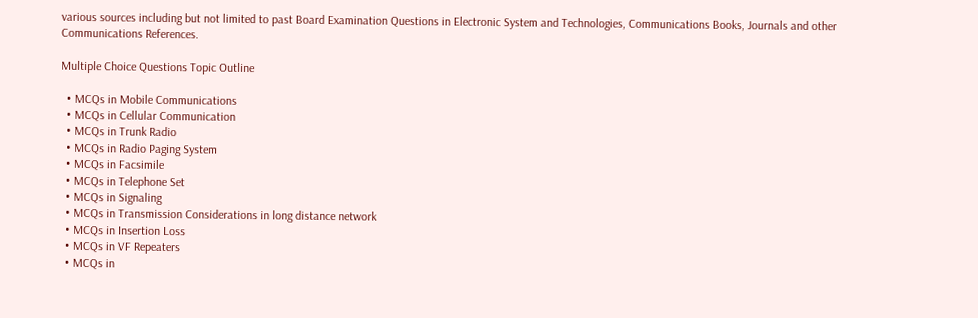various sources including but not limited to past Board Examination Questions in Electronic System and Technologies, Communications Books, Journals and other Communications References.

Multiple Choice Questions Topic Outline

  • MCQs in Mobile Communications
  • MCQs in Cellular Communication
  • MCQs in Trunk Radio
  • MCQs in Radio Paging System
  • MCQs in Facsimile
  • MCQs in Telephone Set
  • MCQs in Signaling
  • MCQs in Transmission Considerations in long distance network
  • MCQs in Insertion Loss
  • MCQs in VF Repeaters
  • MCQs in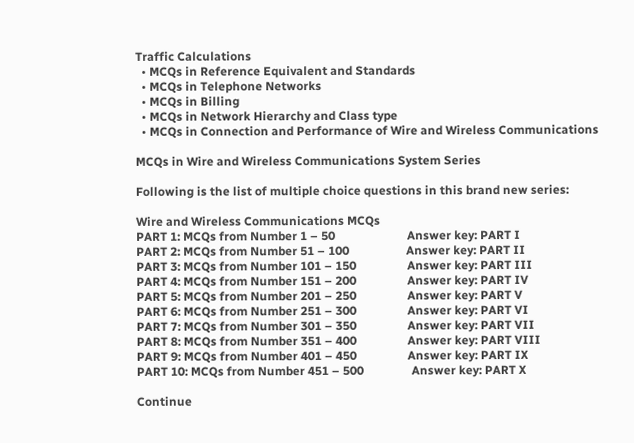Traffic Calculations
  • MCQs in Reference Equivalent and Standards
  • MCQs in Telephone Networks
  • MCQs in Billing
  • MCQs in Network Hierarchy and Class type
  • MCQs in Connection and Performance of Wire and Wireless Communications

MCQs in Wire and Wireless Communications System Series

Following is the list of multiple choice questions in this brand new series:

Wire and Wireless Communications MCQs
PART 1: MCQs from Number 1 – 50                        Answer key: PART I
PART 2: MCQs from Number 51 – 100                   Answer key: PART II
PART 3: MCQs from Number 101 – 150                 Answer key: PART III
PART 4: MCQs from Number 151 – 200                 Answer key: PART IV
PART 5: MCQs from Number 201 – 250                 Answer key: PART V
PART 6: MCQs from Number 251 – 300                 Answer key: PART VI
PART 7: MCQs from Number 301 – 350                 Answer key: PART VII
PART 8: MCQs from Number 351 – 400                 Answer key: PART VIII
PART 9: MCQs from Number 401 – 450                 Answer key: PART IX
PART 10: MCQs from Number 451 – 500                Answer key: PART X

Continue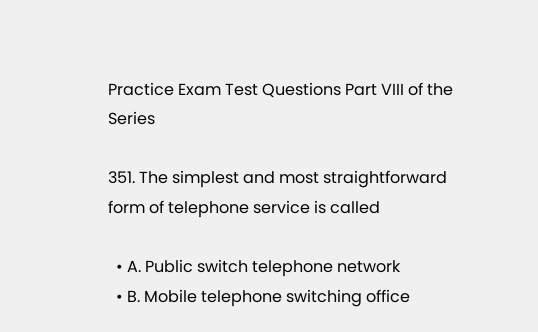Practice Exam Test Questions Part VIII of the Series

351. The simplest and most straightforward form of telephone service is called

  • A. Public switch telephone network
  • B. Mobile telephone switching office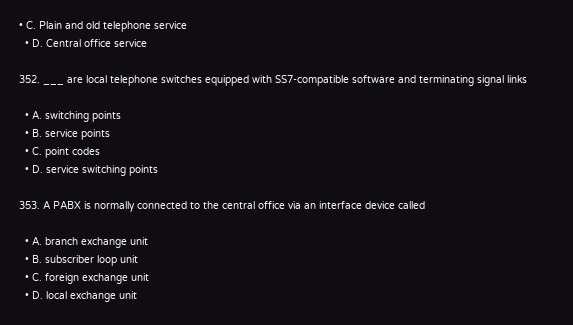• C. Plain and old telephone service
  • D. Central office service

352. ___ are local telephone switches equipped with SS7-compatible software and terminating signal links

  • A. switching points
  • B. service points
  • C. point codes
  • D. service switching points

353. A PABX is normally connected to the central office via an interface device called

  • A. branch exchange unit
  • B. subscriber loop unit
  • C. foreign exchange unit
  • D. local exchange unit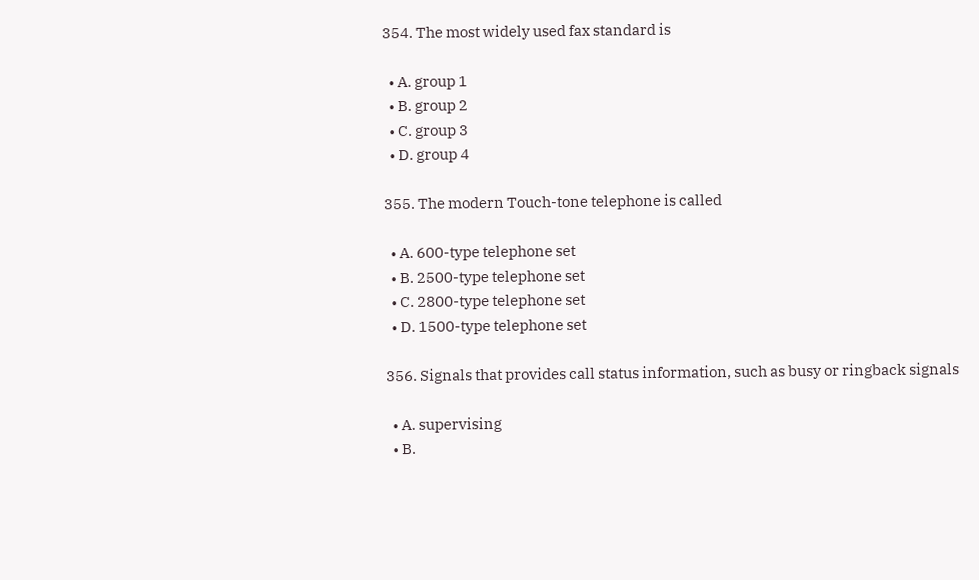354. The most widely used fax standard is

  • A. group 1
  • B. group 2
  • C. group 3
  • D. group 4

355. The modern Touch-tone telephone is called

  • A. 600-type telephone set
  • B. 2500-type telephone set
  • C. 2800-type telephone set
  • D. 1500-type telephone set

356. Signals that provides call status information, such as busy or ringback signals

  • A. supervising
  • B.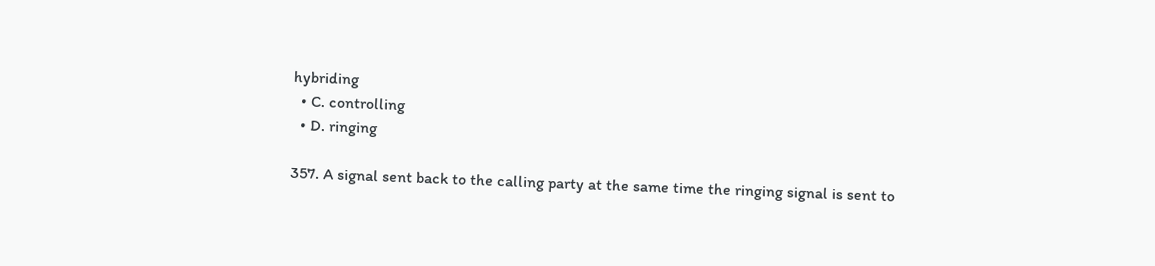hybriding
  • C. controlling
  • D. ringing

357. A signal sent back to the calling party at the same time the ringing signal is sent to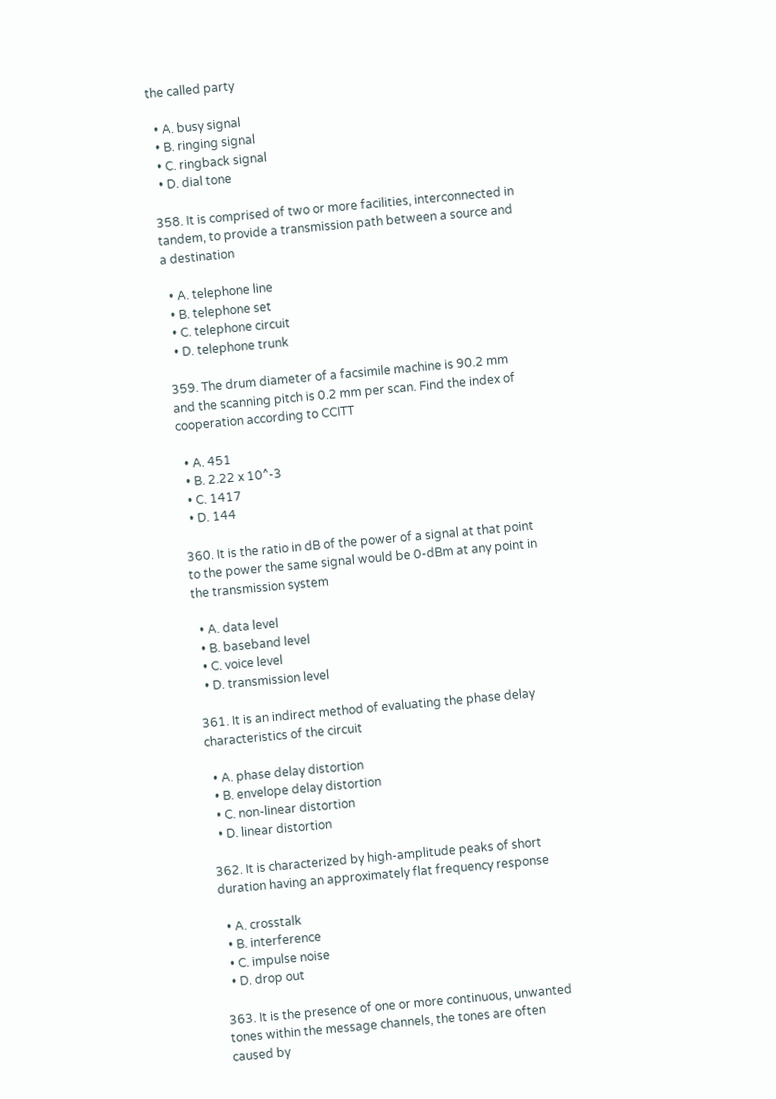the called party

  • A. busy signal
  • B. ringing signal
  • C. ringback signal
  • D. dial tone

358. It is comprised of two or more facilities, interconnected in tandem, to provide a transmission path between a source and a destination

  • A. telephone line
  • B. telephone set
  • C. telephone circuit
  • D. telephone trunk

359. The drum diameter of a facsimile machine is 90.2 mm and the scanning pitch is 0.2 mm per scan. Find the index of cooperation according to CCITT

  • A. 451
  • B. 2.22 x 10^-3
  • C. 1417
  • D. 144

360. It is the ratio in dB of the power of a signal at that point to the power the same signal would be 0-dBm at any point in the transmission system

  • A. data level
  • B. baseband level
  • C. voice level
  • D. transmission level

361. It is an indirect method of evaluating the phase delay characteristics of the circuit

  • A. phase delay distortion
  • B. envelope delay distortion
  • C. non-linear distortion
  • D. linear distortion

362. It is characterized by high-amplitude peaks of short duration having an approximately flat frequency response

  • A. crosstalk
  • B. interference
  • C. impulse noise
  • D. drop out

363. It is the presence of one or more continuous, unwanted tones within the message channels, the tones are often caused by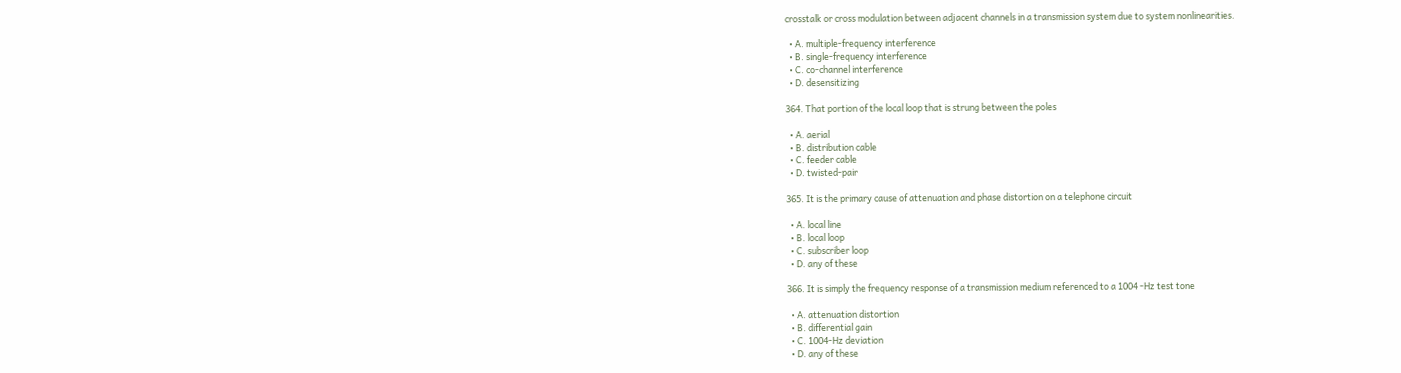crosstalk or cross modulation between adjacent channels in a transmission system due to system nonlinearities.

  • A. multiple-frequency interference
  • B. single-frequency interference
  • C. co-channel interference
  • D. desensitizing

364. That portion of the local loop that is strung between the poles

  • A. aerial
  • B. distribution cable
  • C. feeder cable
  • D. twisted-pair

365. It is the primary cause of attenuation and phase distortion on a telephone circuit

  • A. local line
  • B. local loop
  • C. subscriber loop
  • D. any of these

366. It is simply the frequency response of a transmission medium referenced to a 1004 -Hz test tone

  • A. attenuation distortion
  • B. differential gain
  • C. 1004-Hz deviation
  • D. any of these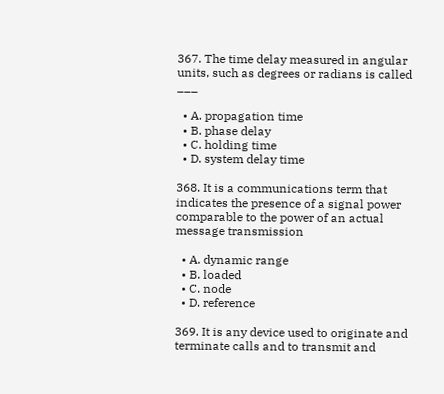367. The time delay measured in angular units, such as degrees or radians is called ___

  • A. propagation time
  • B. phase delay
  • C. holding time
  • D. system delay time

368. It is a communications term that indicates the presence of a signal power comparable to the power of an actual message transmission

  • A. dynamic range
  • B. loaded
  • C. node
  • D. reference

369. It is any device used to originate and terminate calls and to transmit and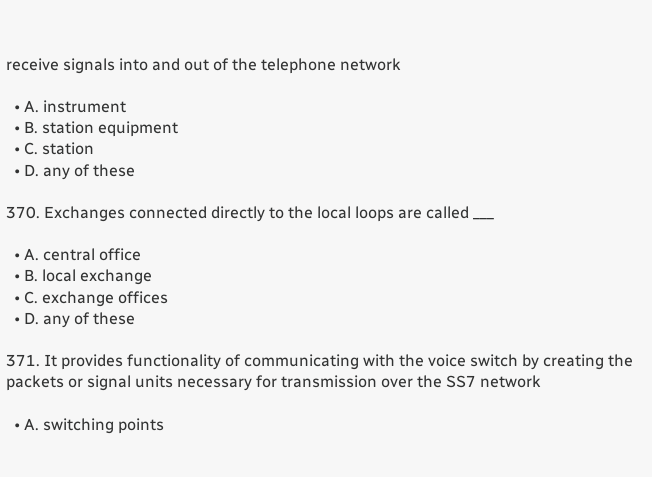receive signals into and out of the telephone network

  • A. instrument
  • B. station equipment
  • C. station
  • D. any of these

370. Exchanges connected directly to the local loops are called ___

  • A. central office
  • B. local exchange
  • C. exchange offices
  • D. any of these

371. It provides functionality of communicating with the voice switch by creating the packets or signal units necessary for transmission over the SS7 network

  • A. switching points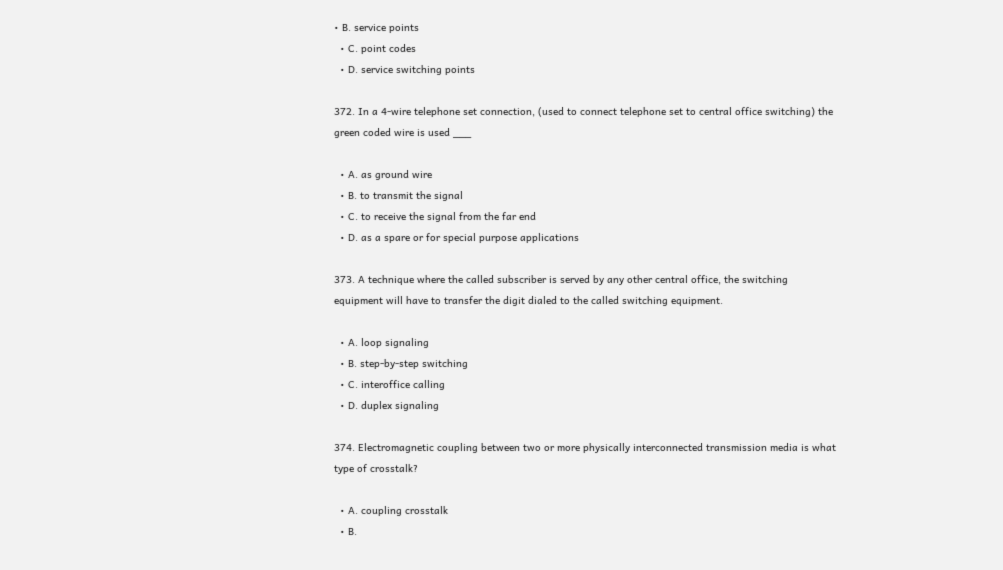• B. service points
  • C. point codes
  • D. service switching points

372. In a 4-wire telephone set connection, (used to connect telephone set to central office switching) the green coded wire is used ___

  • A. as ground wire
  • B. to transmit the signal
  • C. to receive the signal from the far end
  • D. as a spare or for special purpose applications

373. A technique where the called subscriber is served by any other central office, the switching equipment will have to transfer the digit dialed to the called switching equipment.

  • A. loop signaling
  • B. step-by-step switching
  • C. interoffice calling
  • D. duplex signaling

374. Electromagnetic coupling between two or more physically interconnected transmission media is what type of crosstalk?

  • A. coupling crosstalk
  • B.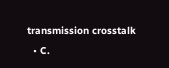transmission crosstalk
  • C.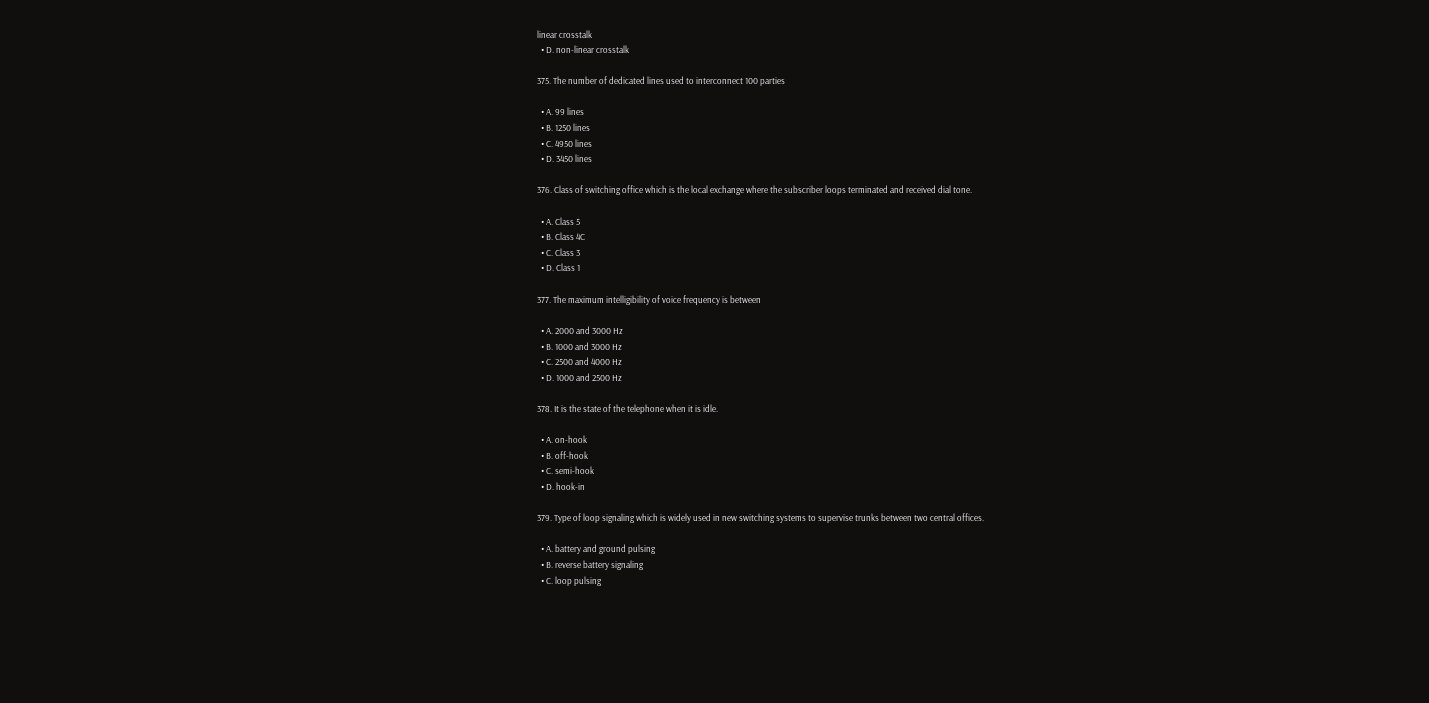linear crosstalk
  • D. non-linear crosstalk

375. The number of dedicated lines used to interconnect 100 parties

  • A. 99 lines
  • B. 1250 lines
  • C. 4950 lines
  • D. 3450 lines

376. Class of switching office which is the local exchange where the subscriber loops terminated and received dial tone.

  • A. Class 5
  • B. Class 4C
  • C. Class 3
  • D. Class 1

377. The maximum intelligibility of voice frequency is between

  • A. 2000 and 3000 Hz
  • B. 1000 and 3000 Hz
  • C. 2500 and 4000 Hz
  • D. 1000 and 2500 Hz

378. It is the state of the telephone when it is idle.

  • A. on-hook
  • B. off-hook
  • C. semi-hook
  • D. hook-in

379. Type of loop signaling which is widely used in new switching systems to supervise trunks between two central offices.

  • A. battery and ground pulsing
  • B. reverse battery signaling
  • C. loop pulsing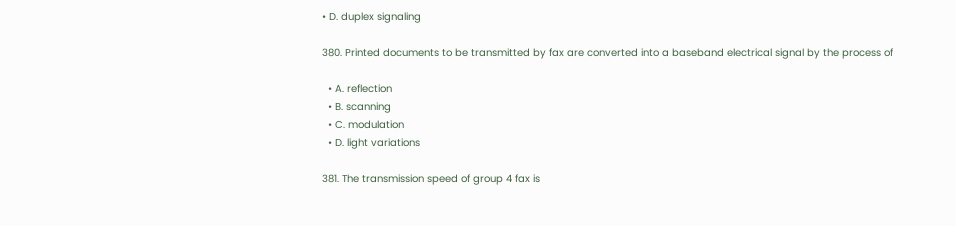• D. duplex signaling

380. Printed documents to be transmitted by fax are converted into a baseband electrical signal by the process of

  • A. reflection
  • B. scanning
  • C. modulation
  • D. light variations

381. The transmission speed of group 4 fax is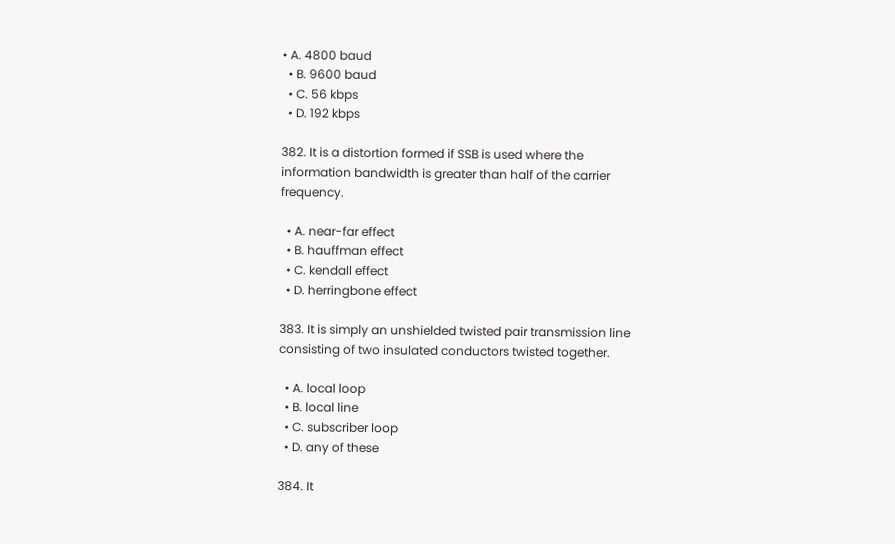• A. 4800 baud
  • B. 9600 baud
  • C. 56 kbps
  • D. 192 kbps

382. It is a distortion formed if SSB is used where the information bandwidth is greater than half of the carrier frequency.

  • A. near-far effect
  • B. hauffman effect
  • C. kendall effect
  • D. herringbone effect

383. It is simply an unshielded twisted pair transmission line consisting of two insulated conductors twisted together.

  • A. local loop
  • B. local line
  • C. subscriber loop
  • D. any of these

384. It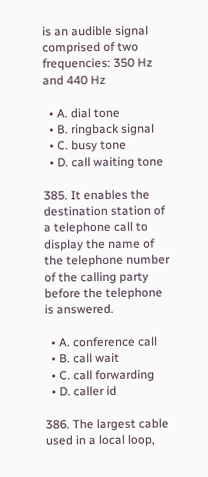is an audible signal comprised of two frequencies: 350 Hz and 440 Hz

  • A. dial tone
  • B. ringback signal
  • C. busy tone
  • D. call waiting tone

385. It enables the destination station of a telephone call to display the name of the telephone number of the calling party before the telephone is answered.

  • A. conference call
  • B. call wait
  • C. call forwarding
  • D. caller id

386. The largest cable used in a local loop,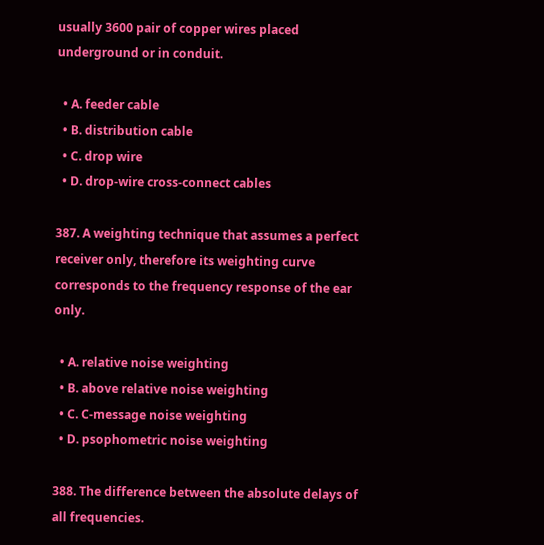usually 3600 pair of copper wires placed underground or in conduit.

  • A. feeder cable
  • B. distribution cable
  • C. drop wire
  • D. drop-wire cross-connect cables

387. A weighting technique that assumes a perfect receiver only, therefore its weighting curve corresponds to the frequency response of the ear only.

  • A. relative noise weighting
  • B. above relative noise weighting
  • C. C-message noise weighting
  • D. psophometric noise weighting

388. The difference between the absolute delays of all frequencies.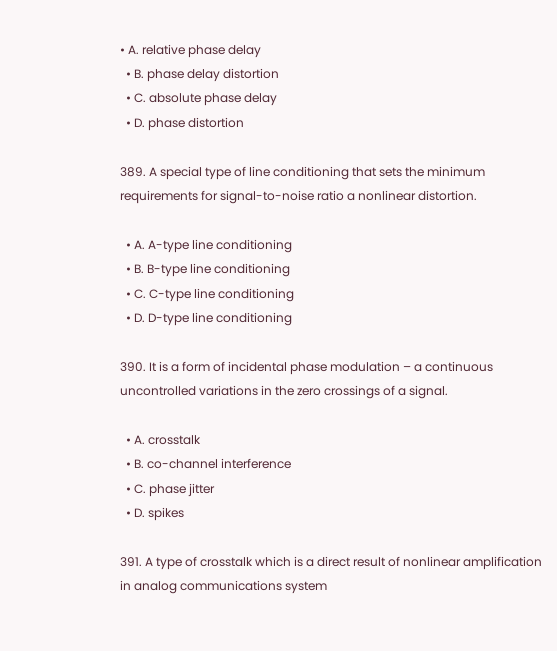• A. relative phase delay
  • B. phase delay distortion
  • C. absolute phase delay
  • D. phase distortion

389. A special type of line conditioning that sets the minimum requirements for signal-to-noise ratio a nonlinear distortion.

  • A. A-type line conditioning
  • B. B-type line conditioning
  • C. C-type line conditioning
  • D. D-type line conditioning

390. It is a form of incidental phase modulation – a continuous uncontrolled variations in the zero crossings of a signal.

  • A. crosstalk
  • B. co-channel interference
  • C. phase jitter
  • D. spikes

391. A type of crosstalk which is a direct result of nonlinear amplification in analog communications system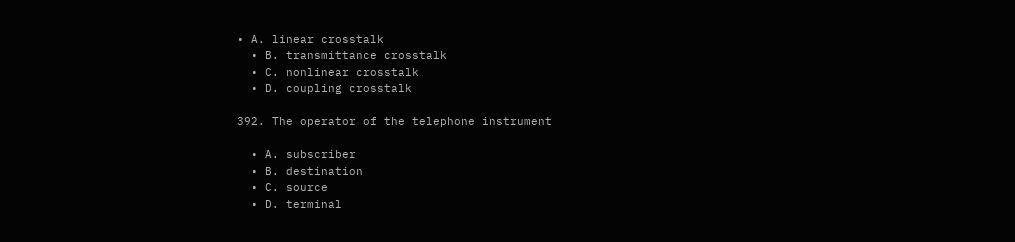• A. linear crosstalk
  • B. transmittance crosstalk
  • C. nonlinear crosstalk
  • D. coupling crosstalk

392. The operator of the telephone instrument

  • A. subscriber
  • B. destination
  • C. source
  • D. terminal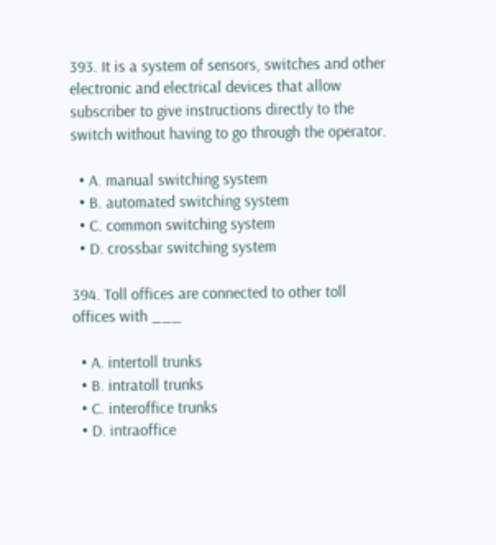393. It is a system of sensors, switches and other electronic and electrical devices that allow subscriber to give instructions directly to the switch without having to go through the operator.

  • A. manual switching system
  • B. automated switching system
  • C. common switching system
  • D. crossbar switching system

394. Toll offices are connected to other toll offices with ___

  • A. intertoll trunks
  • B. intratoll trunks
  • C. interoffice trunks
  • D. intraoffice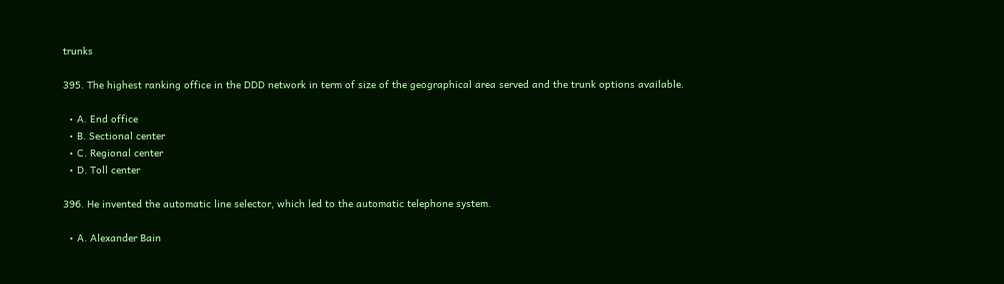trunks

395. The highest ranking office in the DDD network in term of size of the geographical area served and the trunk options available.

  • A. End office
  • B. Sectional center
  • C. Regional center
  • D. Toll center

396. He invented the automatic line selector, which led to the automatic telephone system.

  • A. Alexander Bain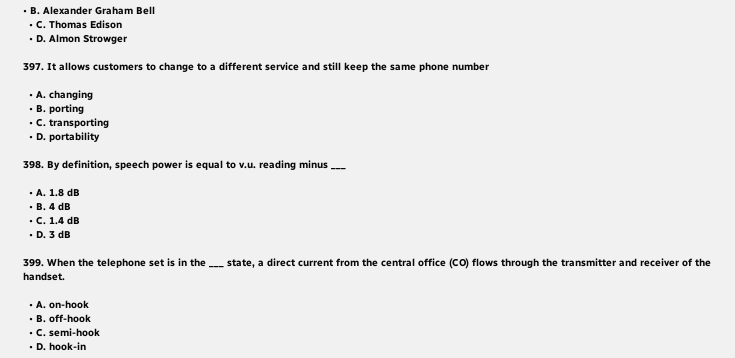• B. Alexander Graham Bell
  • C. Thomas Edison
  • D. Almon Strowger

397. It allows customers to change to a different service and still keep the same phone number

  • A. changing
  • B. porting
  • C. transporting
  • D. portability

398. By definition, speech power is equal to v.u. reading minus ___

  • A. 1.8 dB
  • B. 4 dB
  • C. 1.4 dB
  • D. 3 dB

399. When the telephone set is in the ___ state, a direct current from the central office (CO) flows through the transmitter and receiver of the handset.

  • A. on-hook
  • B. off-hook
  • C. semi-hook
  • D. hook-in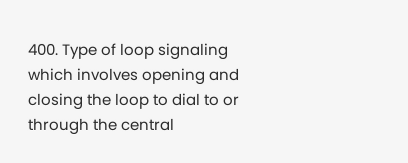400. Type of loop signaling which involves opening and closing the loop to dial to or through the central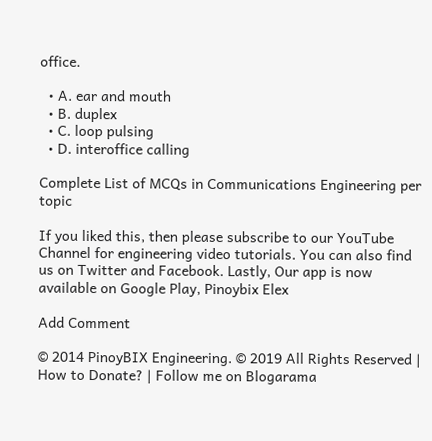office.

  • A. ear and mouth
  • B. duplex
  • C. loop pulsing
  • D. interoffice calling

Complete List of MCQs in Communications Engineering per topic

If you liked this, then please subscribe to our YouTube Channel for engineering video tutorials. You can also find us on Twitter and Facebook. Lastly, Our app is now available on Google Play, Pinoybix Elex

Add Comment

© 2014 PinoyBIX Engineering. © 2019 All Rights Reserved | How to Donate? | Follow me on Blogarama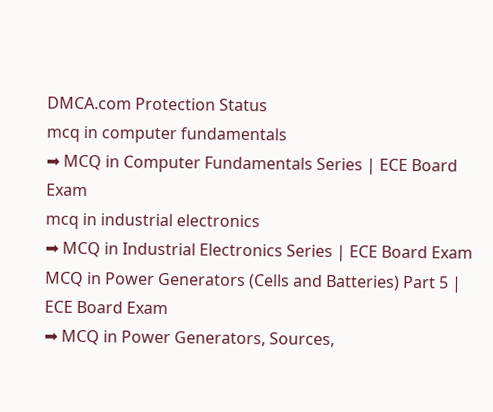DMCA.com Protection Status
mcq in computer fundamentals
➡ MCQ in Computer Fundamentals Series | ECE Board Exam
mcq in industrial electronics
➡ MCQ in Industrial Electronics Series | ECE Board Exam
MCQ in Power Generators (Cells and Batteries) Part 5 | ECE Board Exam
➡ MCQ in Power Generators, Sources,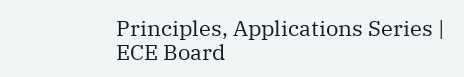Principles, Applications Series | ECE Board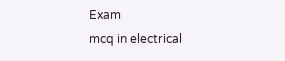Exam
mcq in electrical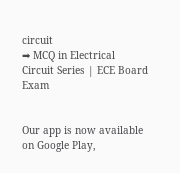circuit
➡ MCQ in Electrical Circuit Series | ECE Board Exam


Our app is now available on Google Play,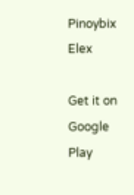Pinoybix Elex

Get it on Google Play